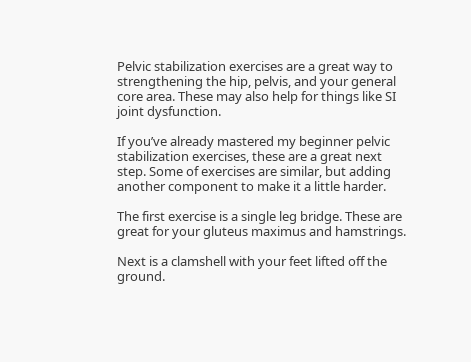Pelvic stabilization exercises are a great way to strengthening the hip, pelvis, and your general core area. These may also help for things like SI joint dysfunction.

If you’ve already mastered my beginner pelvic stabilization exercises, these are a great next step. Some of exercises are similar, but adding another component to make it a little harder.

The first exercise is a single leg bridge. These are great for your gluteus maximus and hamstrings.

Next is a clamshell with your feet lifted off the ground.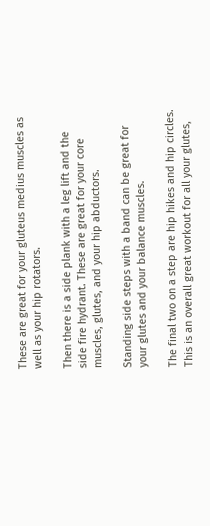These are great for your gluteus medius muscles as well as your hip rotators.

Then there is a side plank with a leg lift and the side fire hydrant. These are great for your core muscles, glutes, and your hip abductors.

Standing side steps with a band can be great for your glutes and your balance muscles.

The final two on a step are hip hikes and hip circles. This is an overall great workout for all your glutes,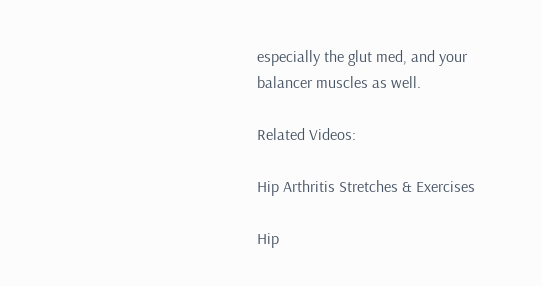especially the glut med, and your balancer muscles as well.

Related Videos:

Hip Arthritis Stretches & Exercises

Hip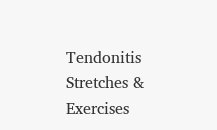Tendonitis Stretches & Exercises